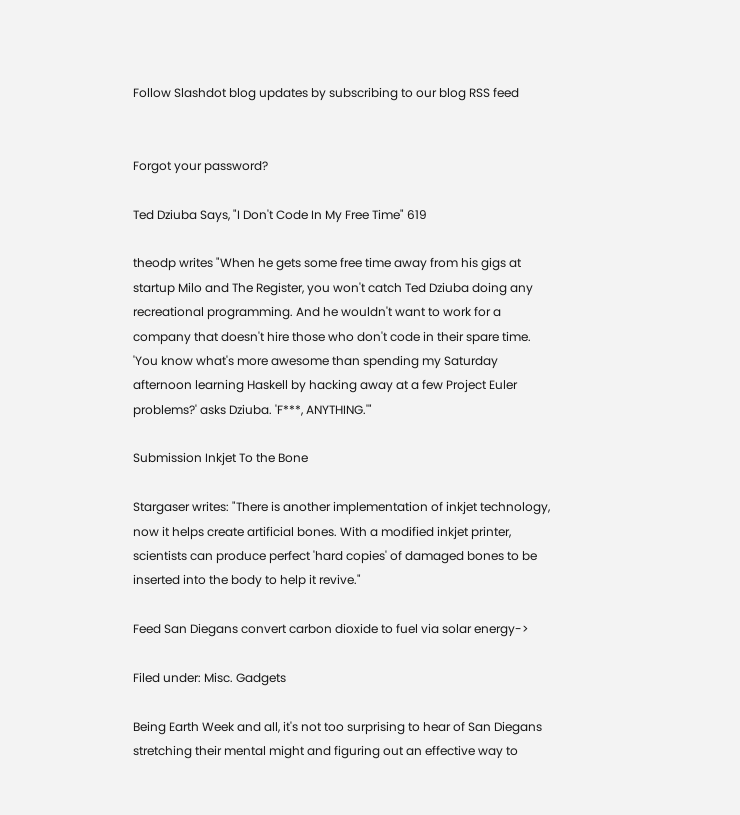Follow Slashdot blog updates by subscribing to our blog RSS feed


Forgot your password?

Ted Dziuba Says, "I Don't Code In My Free Time" 619

theodp writes "When he gets some free time away from his gigs at startup Milo and The Register, you won't catch Ted Dziuba doing any recreational programming. And he wouldn't want to work for a company that doesn't hire those who don't code in their spare time. 'You know what's more awesome than spending my Saturday afternoon learning Haskell by hacking away at a few Project Euler problems?' asks Dziuba. 'F***, ANYTHING.'"

Submission Inkjet To the Bone

Stargaser writes: "There is another implementation of inkjet technology, now it helps create artificial bones. With a modified inkjet printer, scientists can produce perfect 'hard copies' of damaged bones to be inserted into the body to help it revive."

Feed San Diegans convert carbon dioxide to fuel via solar energy->

Filed under: Misc. Gadgets

Being Earth Week and all, it's not too surprising to hear of San Diegans stretching their mental might and figuring out an effective way to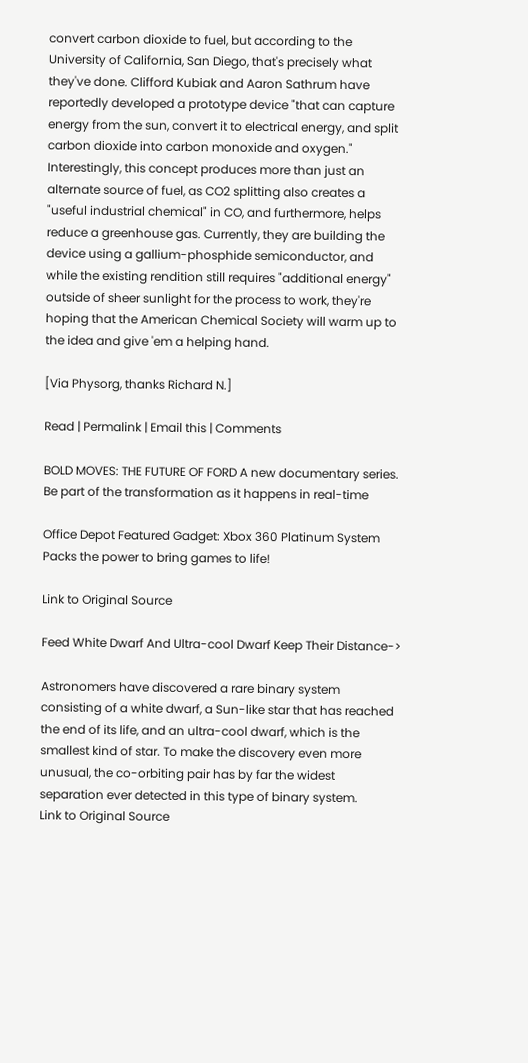convert carbon dioxide to fuel, but according to the University of California, San Diego, that's precisely what they've done. Clifford Kubiak and Aaron Sathrum have reportedly developed a prototype device "that can capture energy from the sun, convert it to electrical energy, and split carbon dioxide into carbon monoxide and oxygen." Interestingly, this concept produces more than just an alternate source of fuel, as CO2 splitting also creates a "useful industrial chemical" in CO, and furthermore, helps reduce a greenhouse gas. Currently, they are building the device using a gallium-phosphide semiconductor, and while the existing rendition still requires "additional energy" outside of sheer sunlight for the process to work, they're hoping that the American Chemical Society will warm up to the idea and give 'em a helping hand.

[Via Physorg, thanks Richard N.]

Read | Permalink | Email this | Comments

BOLD MOVES: THE FUTURE OF FORD A new documentary series. Be part of the transformation as it happens in real-time

Office Depot Featured Gadget: Xbox 360 Platinum System Packs the power to bring games to life!

Link to Original Source

Feed White Dwarf And Ultra-cool Dwarf Keep Their Distance->

Astronomers have discovered a rare binary system consisting of a white dwarf, a Sun-like star that has reached the end of its life, and an ultra-cool dwarf, which is the smallest kind of star. To make the discovery even more unusual, the co-orbiting pair has by far the widest separation ever detected in this type of binary system.
Link to Original Source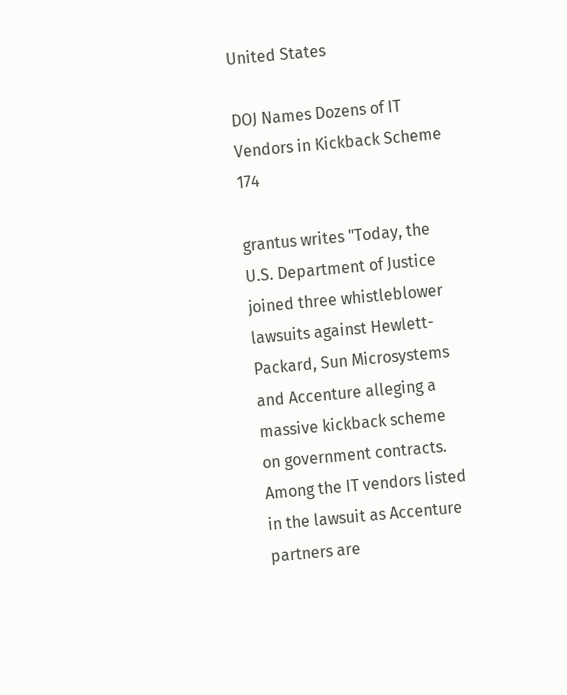United States

DOJ Names Dozens of IT Vendors in Kickback Scheme 174

grantus writes "Today, the U.S. Department of Justice joined three whistleblower lawsuits against Hewlett-Packard, Sun Microsystems and Accenture alleging a massive kickback scheme on government contracts. Among the IT vendors listed in the lawsuit as Accenture partners are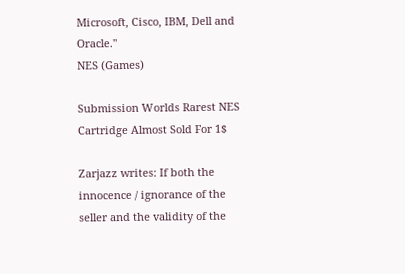Microsoft, Cisco, IBM, Dell and Oracle."
NES (Games)

Submission Worlds Rarest NES Cartridge Almost Sold For 1$

Zarjazz writes: If both the innocence / ignorance of the seller and the validity of the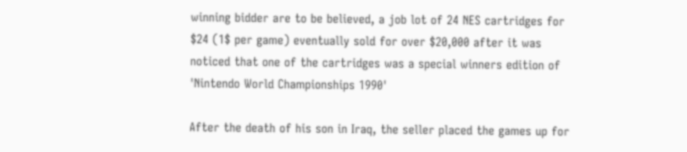winning bidder are to be believed, a job lot of 24 NES cartridges for $24 (1$ per game) eventually sold for over $20,000 after it was noticed that one of the cartridges was a special winners edition of 'Nintendo World Championships 1990'

After the death of his son in Iraq, the seller placed the games up for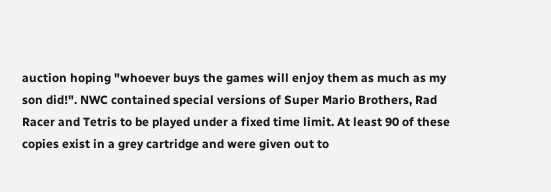auction hoping "whoever buys the games will enjoy them as much as my son did!". NWC contained special versions of Super Mario Brothers, Rad Racer and Tetris to be played under a fixed time limit. At least 90 of these copies exist in a grey cartridge and were given out to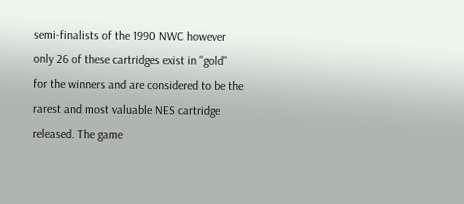semi-finalists of the 1990 NWC however only 26 of these cartridges exist in "gold" for the winners and are considered to be the rarest and most valuable NES cartridge released. The game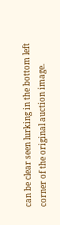can be clear seen lurking in the bottom left corner of the original auction image.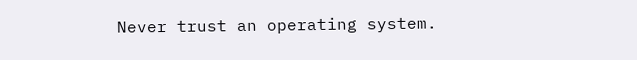Never trust an operating system.